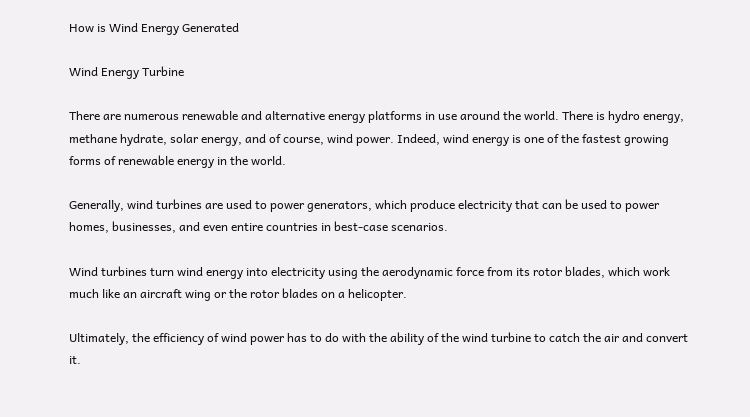How is Wind Energy Generated

Wind Energy Turbine

There are numerous renewable and alternative energy platforms in use around the world. There is hydro energy, methane hydrate, solar energy, and of course, wind power. Indeed, wind energy is one of the fastest growing forms of renewable energy in the world.

Generally, wind turbines are used to power generators, which produce electricity that can be used to power homes, businesses, and even entire countries in best-case scenarios.

Wind turbines turn wind energy into electricity using the aerodynamic force from its rotor blades, which work much like an aircraft wing or the rotor blades on a helicopter.

Ultimately, the efficiency of wind power has to do with the ability of the wind turbine to catch the air and convert it.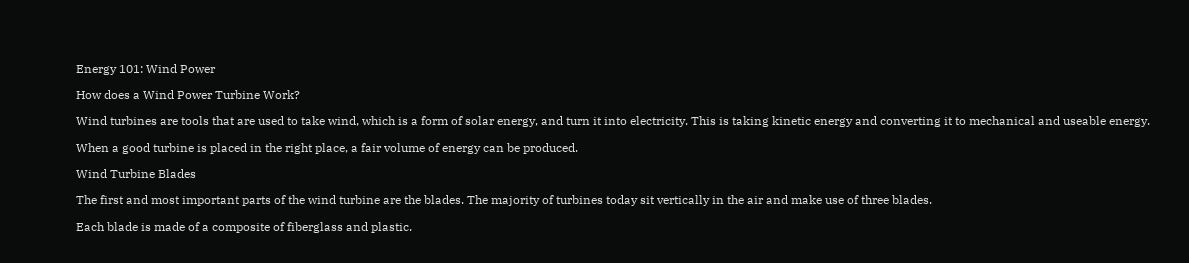Energy 101: Wind Power

How does a Wind Power Turbine Work?

Wind turbines are tools that are used to take wind, which is a form of solar energy, and turn it into electricity. This is taking kinetic energy and converting it to mechanical and useable energy.

When a good turbine is placed in the right place, a fair volume of energy can be produced.

Wind Turbine Blades

The first and most important parts of the wind turbine are the blades. The majority of turbines today sit vertically in the air and make use of three blades.

Each blade is made of a composite of fiberglass and plastic.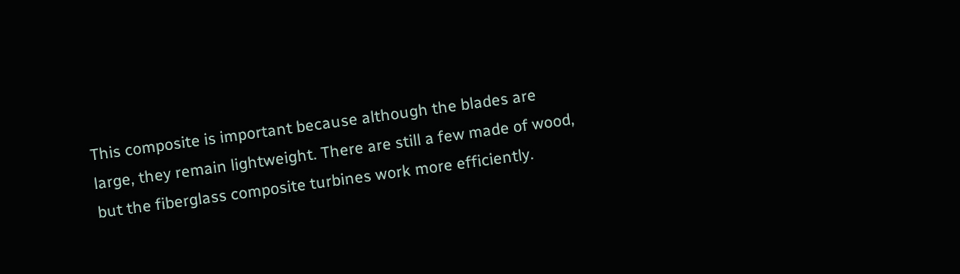This composite is important because although the blades are large, they remain lightweight. There are still a few made of wood, but the fiberglass composite turbines work more efficiently.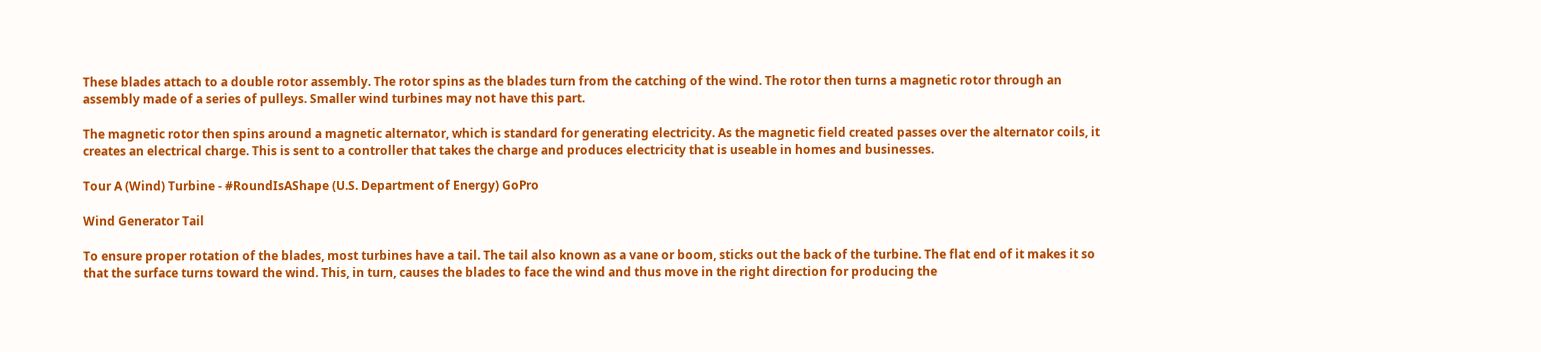These blades attach to a double rotor assembly. The rotor spins as the blades turn from the catching of the wind. The rotor then turns a magnetic rotor through an assembly made of a series of pulleys. Smaller wind turbines may not have this part.

The magnetic rotor then spins around a magnetic alternator, which is standard for generating electricity. As the magnetic field created passes over the alternator coils, it creates an electrical charge. This is sent to a controller that takes the charge and produces electricity that is useable in homes and businesses.

Tour A (Wind) Turbine - #RoundIsAShape (U.S. Department of Energy) GoPro

Wind Generator Tail

To ensure proper rotation of the blades, most turbines have a tail. The tail also known as a vane or boom, sticks out the back of the turbine. The flat end of it makes it so that the surface turns toward the wind. This, in turn, causes the blades to face the wind and thus move in the right direction for producing the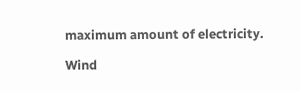maximum amount of electricity.

Wind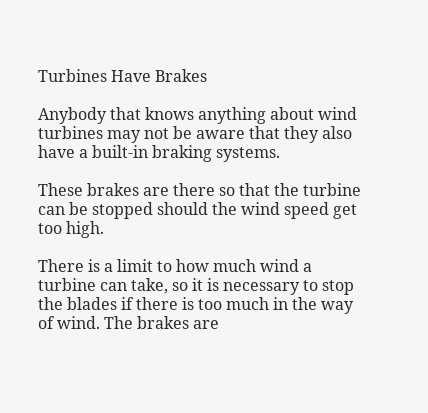Turbines Have Brakes

Anybody that knows anything about wind turbines may not be aware that they also have a built-in braking systems.

These brakes are there so that the turbine can be stopped should the wind speed get too high.

There is a limit to how much wind a turbine can take, so it is necessary to stop the blades if there is too much in the way of wind. The brakes are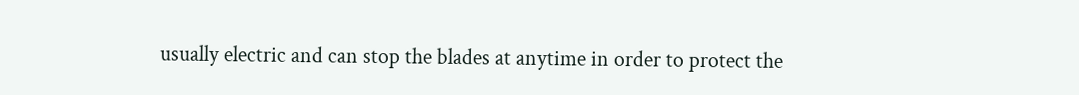usually electric and can stop the blades at anytime in order to protect the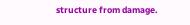structure from damage.